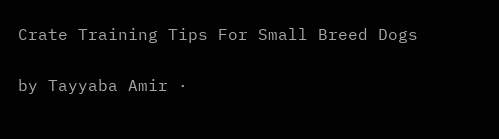Crate Training Tips For Small Breed Dogs

by Tayyaba Amir ·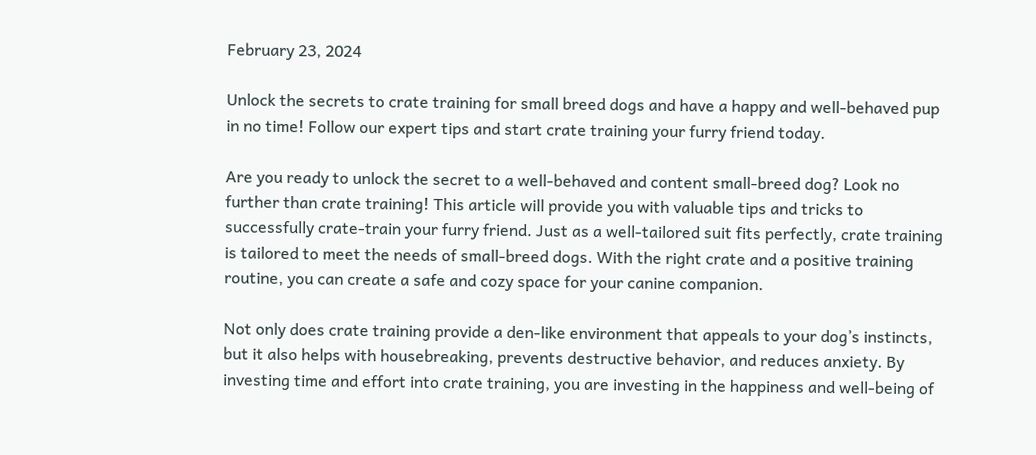February 23, 2024

Unlock the secrets to crate training for small breed dogs and have a happy and well-behaved pup in no time! Follow our expert tips and start crate training your furry friend today.

Are you ready to unlock the secret to a well-behaved and content small-breed dog? Look no further than crate training! This article will provide you with valuable tips and tricks to successfully crate-train your furry friend. Just as a well-tailored suit fits perfectly, crate training is tailored to meet the needs of small-breed dogs. With the right crate and a positive training routine, you can create a safe and cozy space for your canine companion.

Not only does crate training provide a den-like environment that appeals to your dog’s instincts, but it also helps with housebreaking, prevents destructive behavior, and reduces anxiety. By investing time and effort into crate training, you are investing in the happiness and well-being of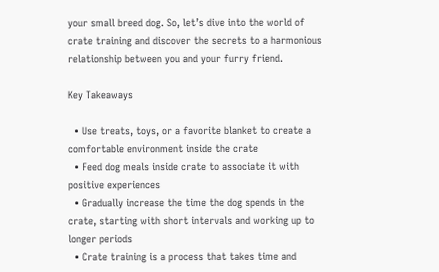your small breed dog. So, let’s dive into the world of crate training and discover the secrets to a harmonious relationship between you and your furry friend.

Key Takeaways

  • Use treats, toys, or a favorite blanket to create a comfortable environment inside the crate
  • Feed dog meals inside crate to associate it with positive experiences
  • Gradually increase the time the dog spends in the crate, starting with short intervals and working up to longer periods
  • Crate training is a process that takes time and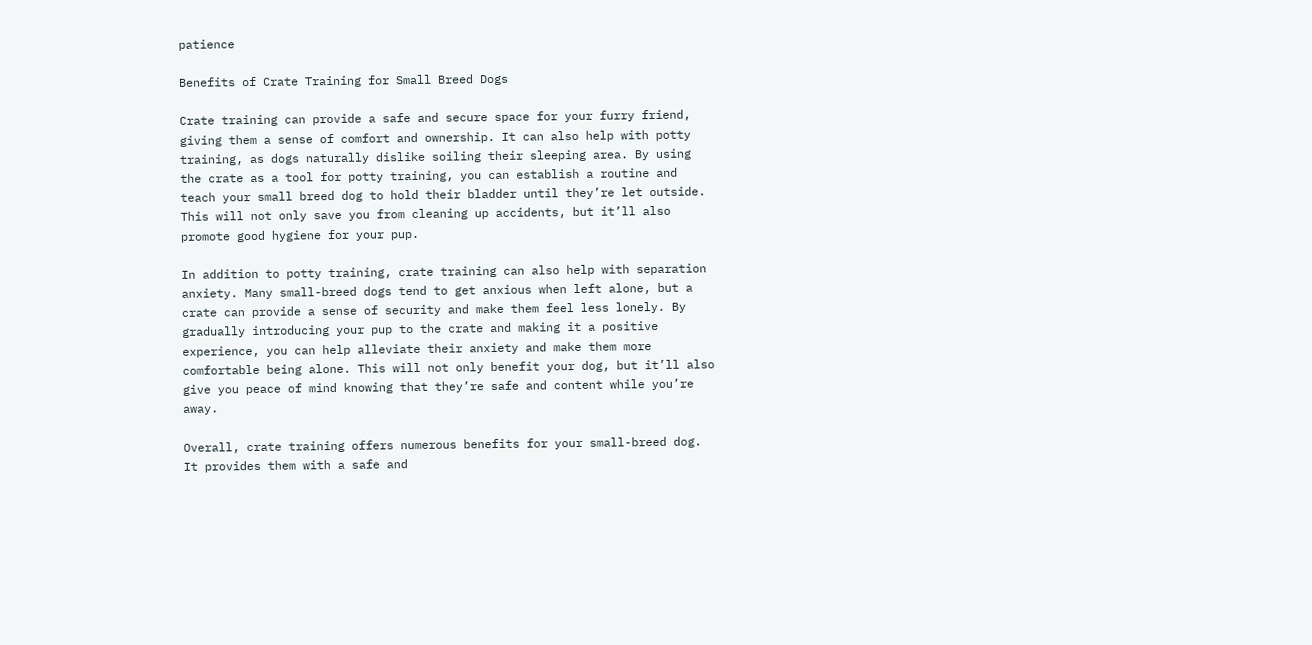patience

Benefits of Crate Training for Small Breed Dogs

Crate training can provide a safe and secure space for your furry friend, giving them a sense of comfort and ownership. It can also help with potty training, as dogs naturally dislike soiling their sleeping area. By using the crate as a tool for potty training, you can establish a routine and teach your small breed dog to hold their bladder until they’re let outside. This will not only save you from cleaning up accidents, but it’ll also promote good hygiene for your pup.

In addition to potty training, crate training can also help with separation anxiety. Many small-breed dogs tend to get anxious when left alone, but a crate can provide a sense of security and make them feel less lonely. By gradually introducing your pup to the crate and making it a positive experience, you can help alleviate their anxiety and make them more comfortable being alone. This will not only benefit your dog, but it’ll also give you peace of mind knowing that they’re safe and content while you’re away.

Overall, crate training offers numerous benefits for your small-breed dog. It provides them with a safe and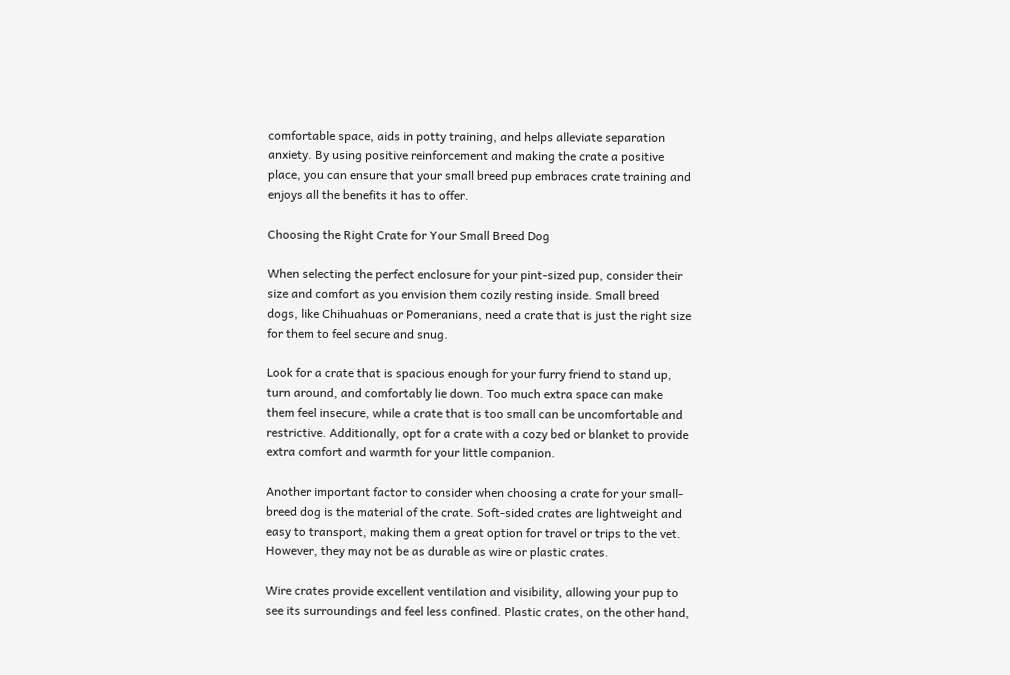comfortable space, aids in potty training, and helps alleviate separation anxiety. By using positive reinforcement and making the crate a positive place, you can ensure that your small breed pup embraces crate training and enjoys all the benefits it has to offer.

Choosing the Right Crate for Your Small Breed Dog

When selecting the perfect enclosure for your pint-sized pup, consider their size and comfort as you envision them cozily resting inside. Small breed dogs, like Chihuahuas or Pomeranians, need a crate that is just the right size for them to feel secure and snug.

Look for a crate that is spacious enough for your furry friend to stand up, turn around, and comfortably lie down. Too much extra space can make them feel insecure, while a crate that is too small can be uncomfortable and restrictive. Additionally, opt for a crate with a cozy bed or blanket to provide extra comfort and warmth for your little companion.

Another important factor to consider when choosing a crate for your small-breed dog is the material of the crate. Soft-sided crates are lightweight and easy to transport, making them a great option for travel or trips to the vet. However, they may not be as durable as wire or plastic crates.

Wire crates provide excellent ventilation and visibility, allowing your pup to see its surroundings and feel less confined. Plastic crates, on the other hand,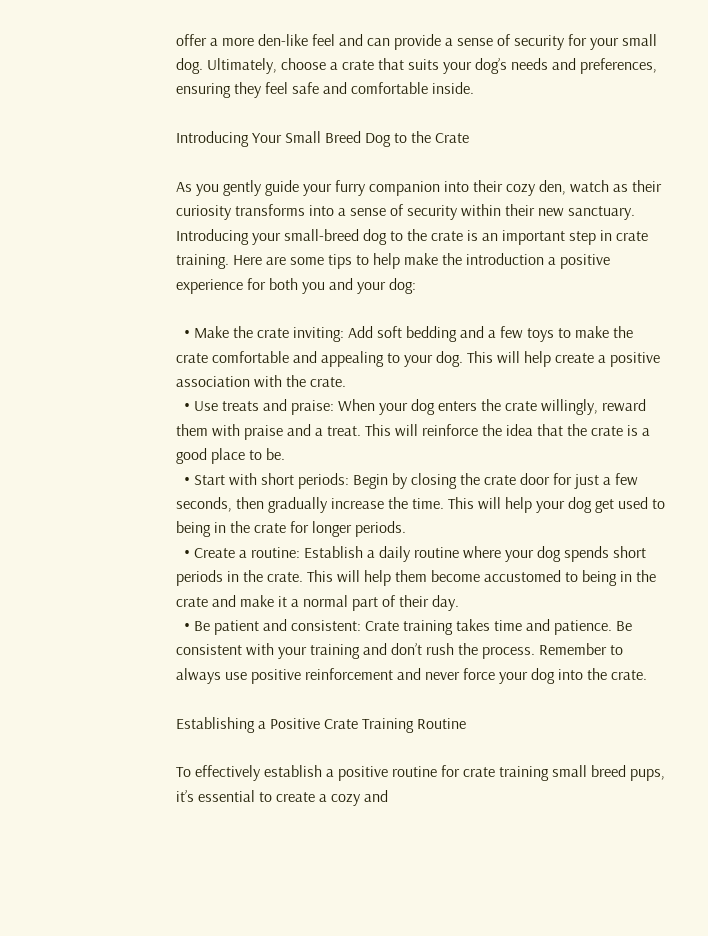offer a more den-like feel and can provide a sense of security for your small dog. Ultimately, choose a crate that suits your dog’s needs and preferences, ensuring they feel safe and comfortable inside.

Introducing Your Small Breed Dog to the Crate

As you gently guide your furry companion into their cozy den, watch as their curiosity transforms into a sense of security within their new sanctuary. Introducing your small-breed dog to the crate is an important step in crate training. Here are some tips to help make the introduction a positive experience for both you and your dog:

  • Make the crate inviting: Add soft bedding and a few toys to make the crate comfortable and appealing to your dog. This will help create a positive association with the crate.
  • Use treats and praise: When your dog enters the crate willingly, reward them with praise and a treat. This will reinforce the idea that the crate is a good place to be.
  • Start with short periods: Begin by closing the crate door for just a few seconds, then gradually increase the time. This will help your dog get used to being in the crate for longer periods.
  • Create a routine: Establish a daily routine where your dog spends short periods in the crate. This will help them become accustomed to being in the crate and make it a normal part of their day.
  • Be patient and consistent: Crate training takes time and patience. Be consistent with your training and don’t rush the process. Remember to always use positive reinforcement and never force your dog into the crate.

Establishing a Positive Crate Training Routine

To effectively establish a positive routine for crate training small breed pups, it’s essential to create a cozy and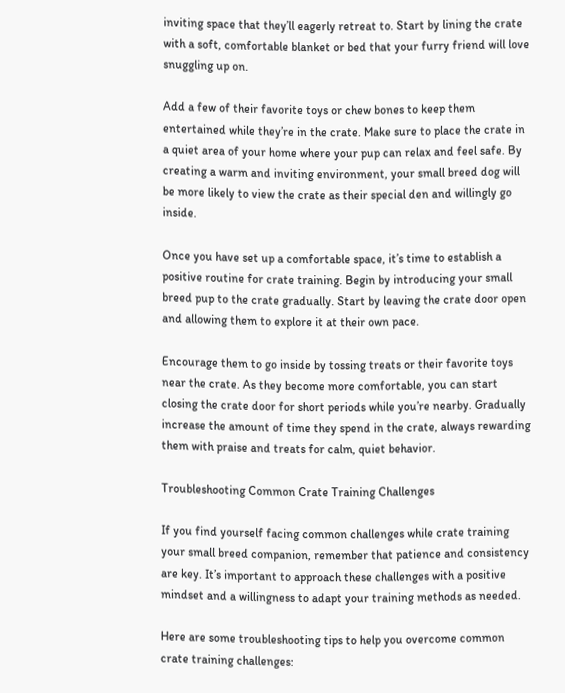inviting space that they’ll eagerly retreat to. Start by lining the crate with a soft, comfortable blanket or bed that your furry friend will love snuggling up on.

Add a few of their favorite toys or chew bones to keep them entertained while they’re in the crate. Make sure to place the crate in a quiet area of your home where your pup can relax and feel safe. By creating a warm and inviting environment, your small breed dog will be more likely to view the crate as their special den and willingly go inside.

Once you have set up a comfortable space, it’s time to establish a positive routine for crate training. Begin by introducing your small breed pup to the crate gradually. Start by leaving the crate door open and allowing them to explore it at their own pace.

Encourage them to go inside by tossing treats or their favorite toys near the crate. As they become more comfortable, you can start closing the crate door for short periods while you’re nearby. Gradually increase the amount of time they spend in the crate, always rewarding them with praise and treats for calm, quiet behavior.

Troubleshooting Common Crate Training Challenges

If you find yourself facing common challenges while crate training your small breed companion, remember that patience and consistency are key. It’s important to approach these challenges with a positive mindset and a willingness to adapt your training methods as needed.

Here are some troubleshooting tips to help you overcome common crate training challenges: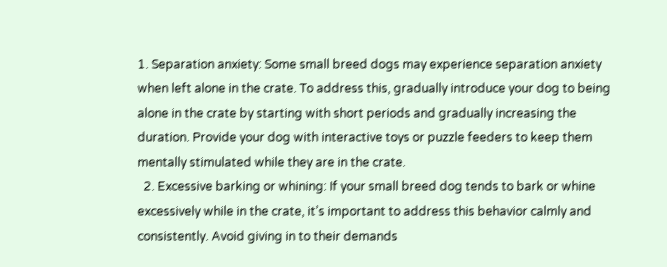1. Separation anxiety: Some small breed dogs may experience separation anxiety when left alone in the crate. To address this, gradually introduce your dog to being alone in the crate by starting with short periods and gradually increasing the duration. Provide your dog with interactive toys or puzzle feeders to keep them mentally stimulated while they are in the crate.
  2. Excessive barking or whining: If your small breed dog tends to bark or whine excessively while in the crate, it’s important to address this behavior calmly and consistently. Avoid giving in to their demands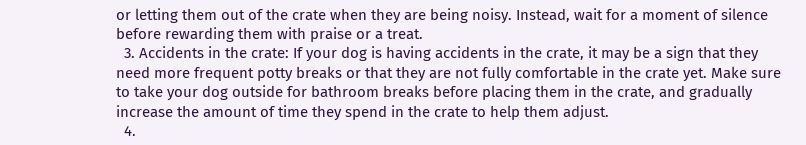or letting them out of the crate when they are being noisy. Instead, wait for a moment of silence before rewarding them with praise or a treat.
  3. Accidents in the crate: If your dog is having accidents in the crate, it may be a sign that they need more frequent potty breaks or that they are not fully comfortable in the crate yet. Make sure to take your dog outside for bathroom breaks before placing them in the crate, and gradually increase the amount of time they spend in the crate to help them adjust.
  4.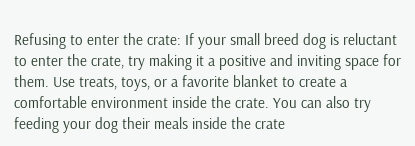Refusing to enter the crate: If your small breed dog is reluctant to enter the crate, try making it a positive and inviting space for them. Use treats, toys, or a favorite blanket to create a comfortable environment inside the crate. You can also try feeding your dog their meals inside the crate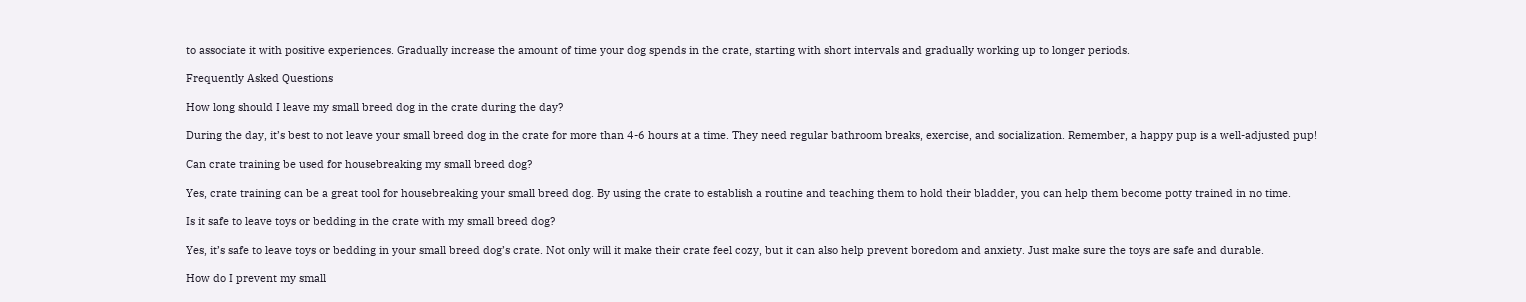to associate it with positive experiences. Gradually increase the amount of time your dog spends in the crate, starting with short intervals and gradually working up to longer periods.

Frequently Asked Questions

How long should I leave my small breed dog in the crate during the day?

During the day, it’s best to not leave your small breed dog in the crate for more than 4-6 hours at a time. They need regular bathroom breaks, exercise, and socialization. Remember, a happy pup is a well-adjusted pup!

Can crate training be used for housebreaking my small breed dog?

Yes, crate training can be a great tool for housebreaking your small breed dog. By using the crate to establish a routine and teaching them to hold their bladder, you can help them become potty trained in no time.

Is it safe to leave toys or bedding in the crate with my small breed dog?

Yes, it’s safe to leave toys or bedding in your small breed dog’s crate. Not only will it make their crate feel cozy, but it can also help prevent boredom and anxiety. Just make sure the toys are safe and durable.

How do I prevent my small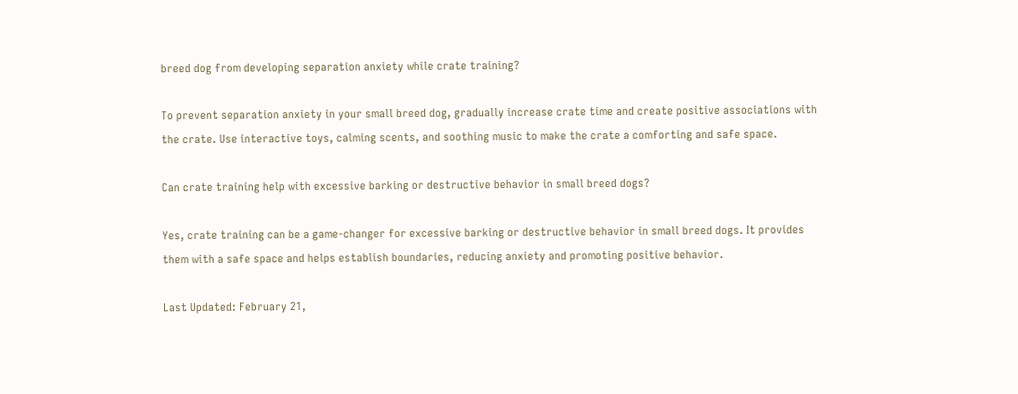breed dog from developing separation anxiety while crate training?

To prevent separation anxiety in your small breed dog, gradually increase crate time and create positive associations with the crate. Use interactive toys, calming scents, and soothing music to make the crate a comforting and safe space.

Can crate training help with excessive barking or destructive behavior in small breed dogs?

Yes, crate training can be a game-changer for excessive barking or destructive behavior in small breed dogs. It provides them with a safe space and helps establish boundaries, reducing anxiety and promoting positive behavior.

Last Updated: February 21,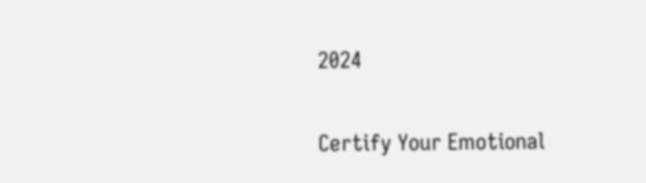2024

Certify Your Emotional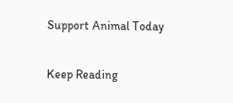Support Animal Today

Keep Reading